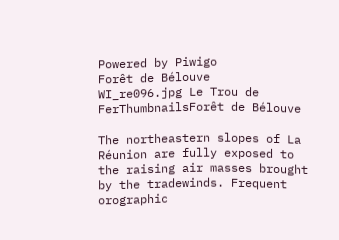Powered by Piwigo
Forêt de Bélouve
WI_re096.jpg Le Trou de FerThumbnailsForêt de Bélouve

The northeastern slopes of La Réunion are fully exposed to the raising air masses brought by the tradewinds. Frequent orographic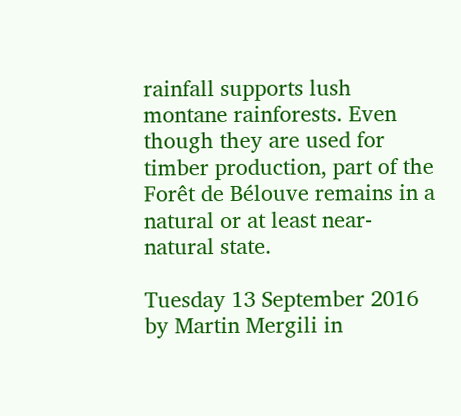rainfall supports lush montane rainforests. Even though they are used for timber production, part of the Forêt de Bélouve remains in a natural or at least near-natural state.

Tuesday 13 September 2016 by Martin Mergili in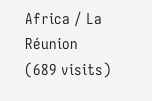Africa / La Réunion (689 visits)